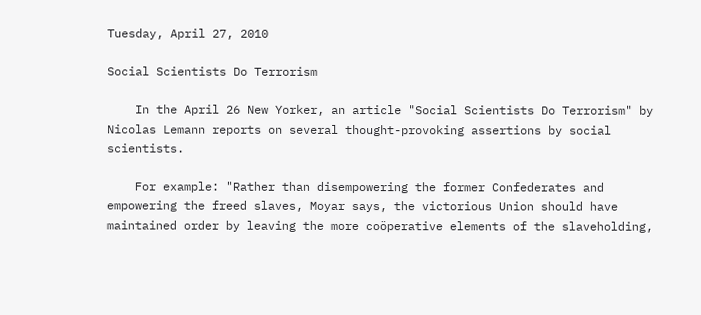Tuesday, April 27, 2010

Social Scientists Do Terrorism

    In the April 26 New Yorker, an article "Social Scientists Do Terrorism" by Nicolas Lemann reports on several thought-provoking assertions by social scientists.

    For example: "Rather than disempowering the former Confederates and empowering the freed slaves, Moyar says, the victorious Union should have maintained order by leaving the more coöperative elements of the slaveholding,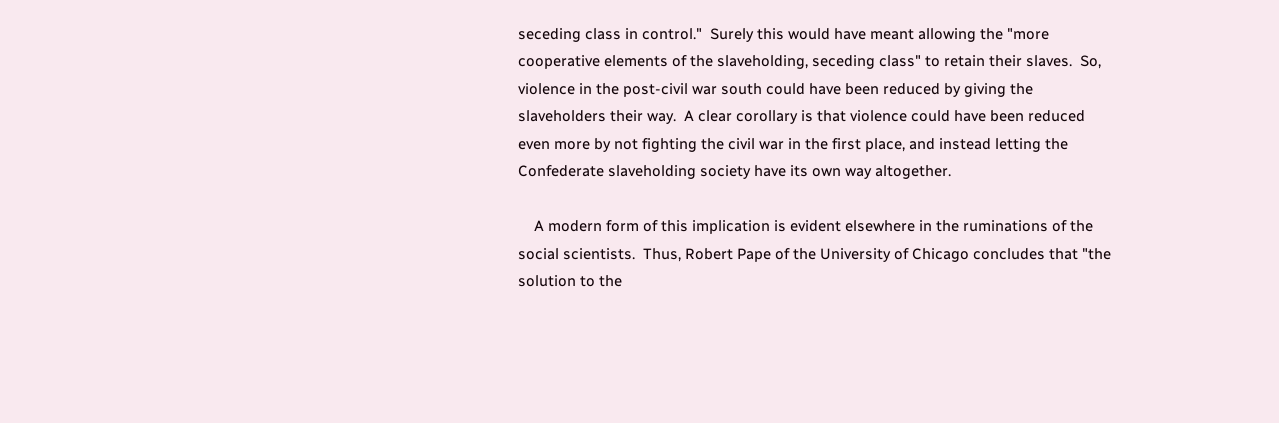seceding class in control."  Surely this would have meant allowing the "more cooperative elements of the slaveholding, seceding class" to retain their slaves.  So, violence in the post-civil war south could have been reduced by giving the slaveholders their way.  A clear corollary is that violence could have been reduced even more by not fighting the civil war in the first place, and instead letting the Confederate slaveholding society have its own way altogether.

    A modern form of this implication is evident elsewhere in the ruminations of the social scientists.  Thus, Robert Pape of the University of Chicago concludes that "the solution to the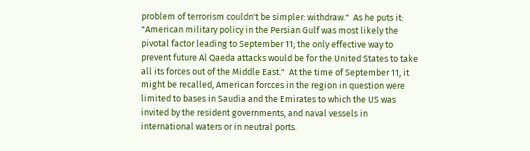problem of terrorism couldn't be simpler: withdraw."  As he puts it:  "American military policy in the Persian Gulf was most likely the pivotal factor leading to September 11; the only effective way to prevent future Al Qaeda attacks would be for the United States to take all its forces out of the Middle East."  At the time of September 11, it might be recalled, American forcces in the region in question were limited to bases in Saudia and the Emirates to which the US was invited by the resident governments, and naval vessels in international waters or in neutral ports.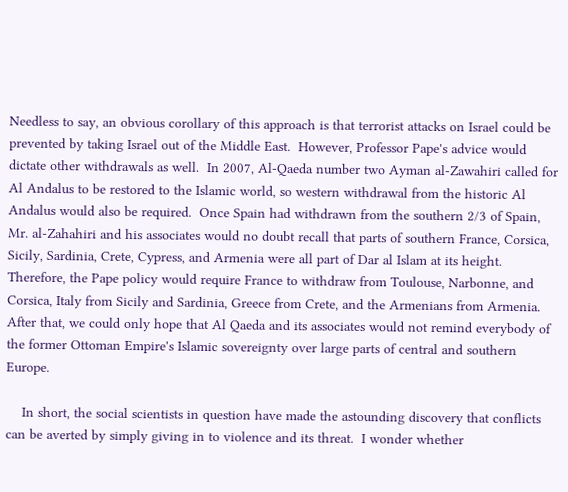Needless to say, an obvious corollary of this approach is that terrorist attacks on Israel could be prevented by taking Israel out of the Middle East.  However, Professor Pape's advice would dictate other withdrawals as well.  In 2007, Al-Qaeda number two Ayman al-Zawahiri called for Al Andalus to be restored to the Islamic world, so western withdrawal from the historic Al Andalus would also be required.  Once Spain had withdrawn from the southern 2/3 of Spain, Mr. al-Zahahiri and his associates would no doubt recall that parts of southern France, Corsica, Sicily, Sardinia, Crete, Cypress, and Armenia were all part of Dar al Islam at its height.  Therefore, the Pape policy would require France to withdraw from Toulouse, Narbonne, and Corsica, Italy from Sicily and Sardinia, Greece from Crete, and the Armenians from Armenia.  After that, we could only hope that Al Qaeda and its associates would not remind everybody of the former Ottoman Empire's Islamic sovereignty over large parts of central and southern Europe.

    In short, the social scientists in question have made the astounding discovery that conflicts can be averted by simply giving in to violence and its threat.  I wonder whether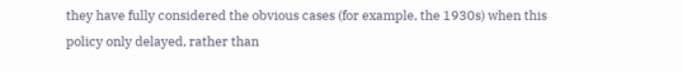they have fully considered the obvious cases (for example, the 1930s) when this policy only delayed, rather than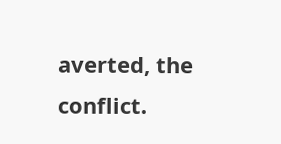averted, the conflict.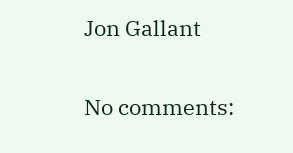Jon Gallant

No comments: